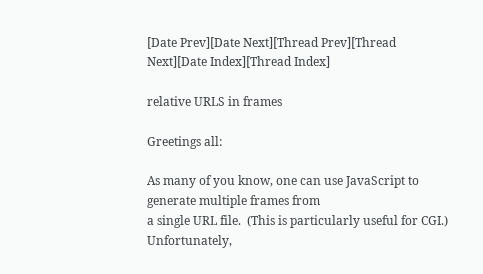[Date Prev][Date Next][Thread Prev][Thread Next][Date Index][Thread Index]

relative URLS in frames

Greetings all:

As many of you know, one can use JavaScript to generate multiple frames from
a single URL file.  (This is particularly useful for CGI.)  Unfortunately,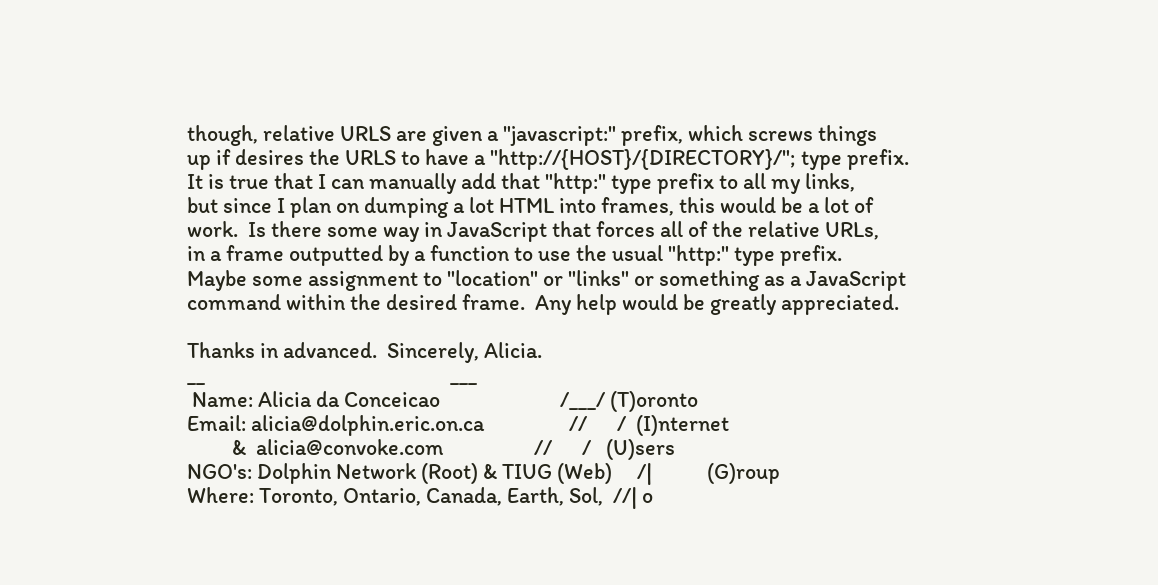though, relative URLS are given a "javascript:" prefix, which screws things
up if desires the URLS to have a "http://{HOST}/{DIRECTORY}/"; type prefix.
It is true that I can manually add that "http:" type prefix to all my links,
but since I plan on dumping a lot HTML into frames, this would be a lot of
work.  Is there some way in JavaScript that forces all of the relative URLs,
in a frame outputted by a function to use the usual "http:" type prefix.
Maybe some assignment to "location" or "links" or something as a JavaScript
command within the desired frame.  Any help would be greatly appreciated.

Thanks in advanced.  Sincerely, Alicia.
__                                                 ___
 Name: Alicia da Conceicao                        /___/ (T)oronto
Email: alicia@dolphin.eric.on.ca                 //      /  (I)nternet
         &  alicia@convoke.com                  //      /   (U)sers
NGO's: Dolphin Network (Root) & TIUG (Web)     /|           (G)roup
Where: Toronto, Ontario, Canada, Earth, Sol,  //| o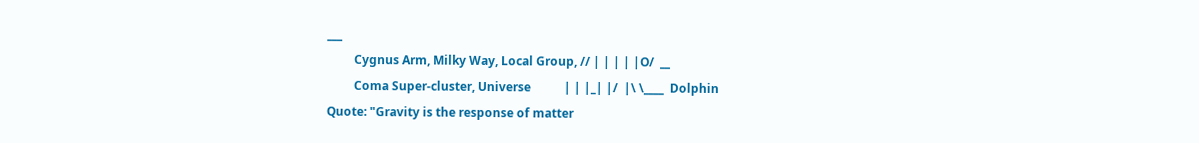___
         Cygnus Arm, Milky Way, Local Group, // | | | | |O/  __
         Coma Super-cluster, Universe           | | |_| |/  |\ \____  Dolphin
Quote: "Gravity is the response of matter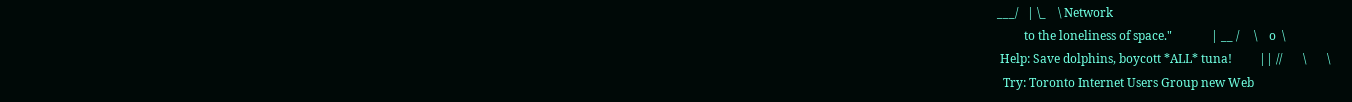___/   | \_    \ Network
         to the loneliness of space."             | __ /     \    o  \
 Help: Save dolphins, boycott *ALL* tuna!         || //       \       \
  Try: Toronto Internet Users Group new Web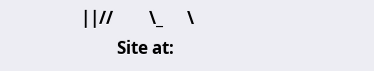||//         \_      \
         Site at: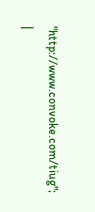"http://www.convoke.com/tiug";   |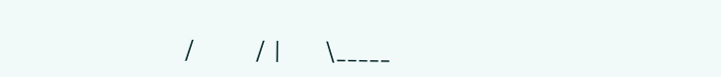/          / |       \_____